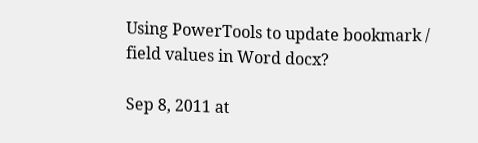Using PowerTools to update bookmark / field values in Word docx?

Sep 8, 2011 at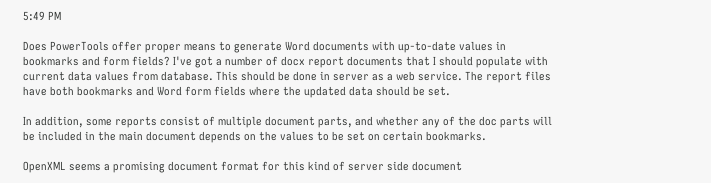5:49 PM

Does PowerTools offer proper means to generate Word documents with up-to-date values in bookmarks and form fields? I've got a number of docx report documents that I should populate with current data values from database. This should be done in server as a web service. The report files have both bookmarks and Word form fields where the updated data should be set.

In addition, some reports consist of multiple document parts, and whether any of the doc parts will be included in the main document depends on the values to be set on certain bookmarks.

OpenXML seems a promising document format for this kind of server side document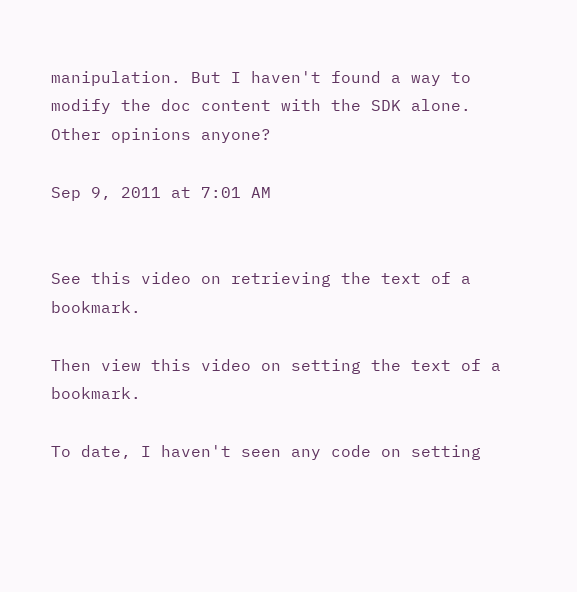manipulation. But I haven't found a way to modify the doc content with the SDK alone. Other opinions anyone?

Sep 9, 2011 at 7:01 AM


See this video on retrieving the text of a bookmark.

Then view this video on setting the text of a bookmark.

To date, I haven't seen any code on setting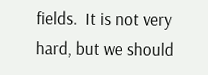fields.  It is not very hard, but we should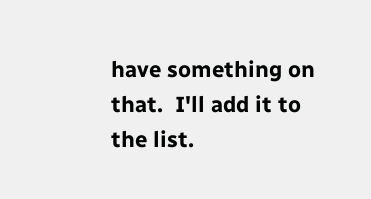have something on that.  I'll add it to the list.